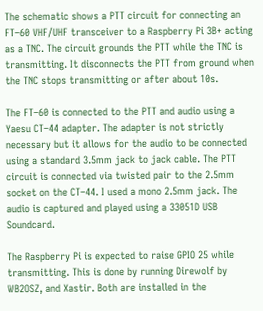The schematic shows a PTT circuit for connecting an FT–60 VHF/UHF transceiver to a Raspberry Pi 3B+ acting as a TNC. The circuit grounds the PTT while the TNC is transmitting. It disconnects the PTT from ground when the TNC stops transmitting or after about 10s.

The FT–60 is connected to the PTT and audio using a Yaesu CT–44 adapter. The adapter is not strictly necessary but it allows for the audio to be connected using a standard 3.5mm jack to jack cable. The PTT circuit is connected via twisted pair to the 2.5mm socket on the CT–44. I used a mono 2.5mm jack. The audio is captured and played using a 33051D USB Soundcard.

The Raspberry Pi is expected to raise GPIO 25 while transmitting. This is done by running Direwolf by WB2OSZ, and Xastir. Both are installed in the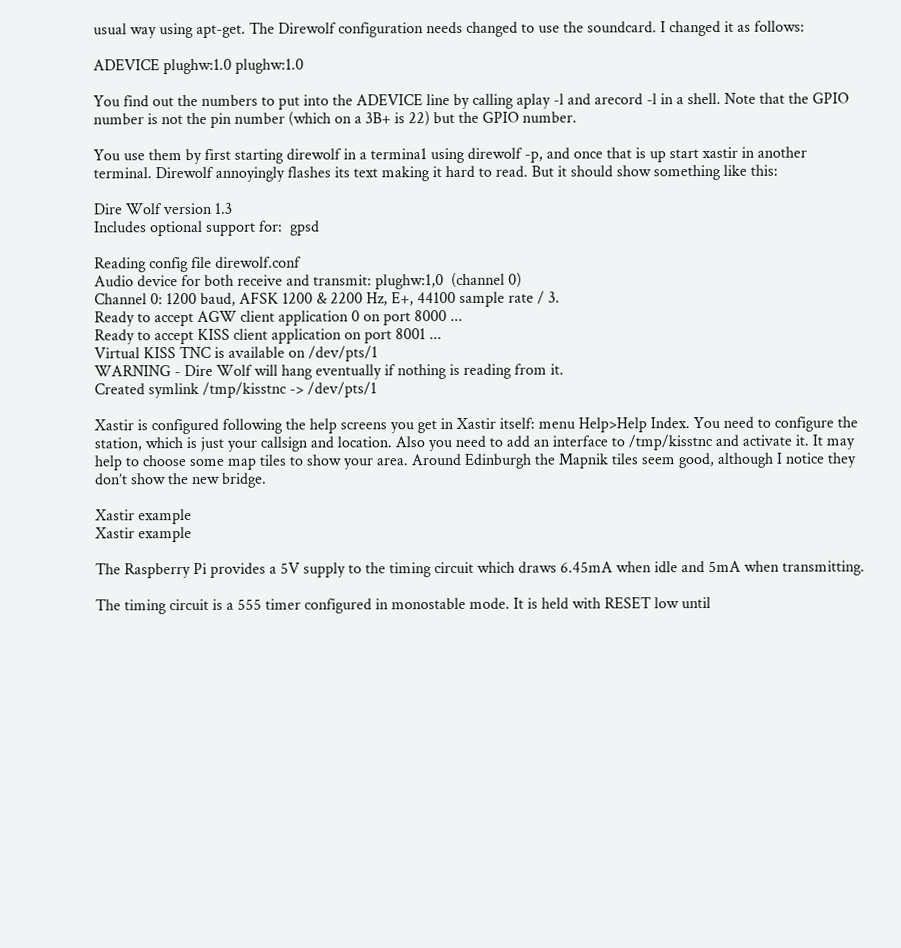usual way using apt-get. The Direwolf configuration needs changed to use the soundcard. I changed it as follows:

ADEVICE plughw:1.0 plughw:1.0

You find out the numbers to put into the ADEVICE line by calling aplay -l and arecord -l in a shell. Note that the GPIO number is not the pin number (which on a 3B+ is 22) but the GPIO number.

You use them by first starting direwolf in a termina1 using direwolf -p, and once that is up start xastir in another terminal. Direwolf annoyingly flashes its text making it hard to read. But it should show something like this:

Dire Wolf version 1.3
Includes optional support for:  gpsd

Reading config file direwolf.conf
Audio device for both receive and transmit: plughw:1,0  (channel 0)
Channel 0: 1200 baud, AFSK 1200 & 2200 Hz, E+, 44100 sample rate / 3.
Ready to accept AGW client application 0 on port 8000 ...
Ready to accept KISS client application on port 8001 ...
Virtual KISS TNC is available on /dev/pts/1
WARNING - Dire Wolf will hang eventually if nothing is reading from it.
Created symlink /tmp/kisstnc -> /dev/pts/1

Xastir is configured following the help screens you get in Xastir itself: menu Help>Help Index. You need to configure the station, which is just your callsign and location. Also you need to add an interface to /tmp/kisstnc and activate it. It may help to choose some map tiles to show your area. Around Edinburgh the Mapnik tiles seem good, although I notice they don’t show the new bridge.

Xastir example
Xastir example

The Raspberry Pi provides a 5V supply to the timing circuit which draws 6.45mA when idle and 5mA when transmitting.

The timing circuit is a 555 timer configured in monostable mode. It is held with RESET low until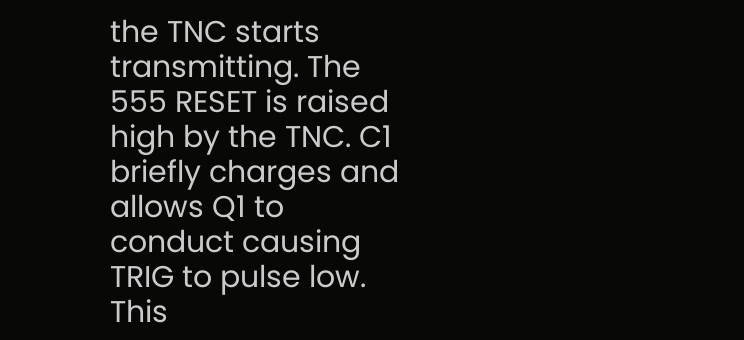the TNC starts transmitting. The 555 RESET is raised high by the TNC. C1 briefly charges and allows Q1 to conduct causing TRIG to pulse low. This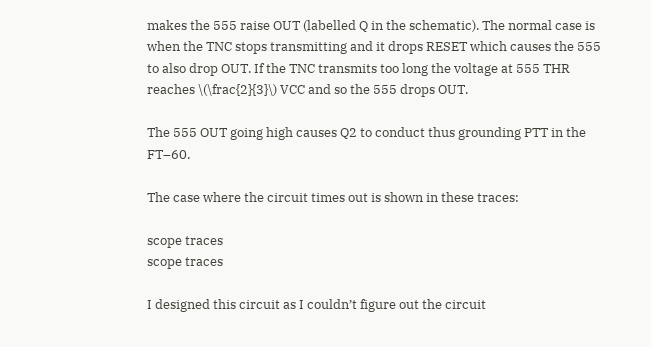makes the 555 raise OUT (labelled Q in the schematic). The normal case is when the TNC stops transmitting and it drops RESET which causes the 555 to also drop OUT. If the TNC transmits too long the voltage at 555 THR reaches \(\frac{2}{3}\) VCC and so the 555 drops OUT.

The 555 OUT going high causes Q2 to conduct thus grounding PTT in the FT–60.

The case where the circuit times out is shown in these traces:

scope traces
scope traces

I designed this circuit as I couldn’t figure out the circuit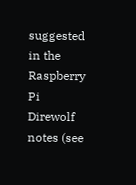suggested in the Raspberry Pi Direwolf notes (see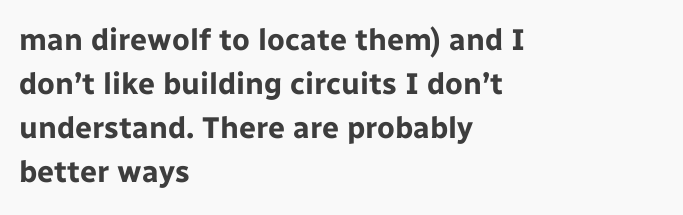man direwolf to locate them) and I don’t like building circuits I don’t understand. There are probably better ways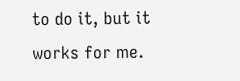to do it, but it works for me.